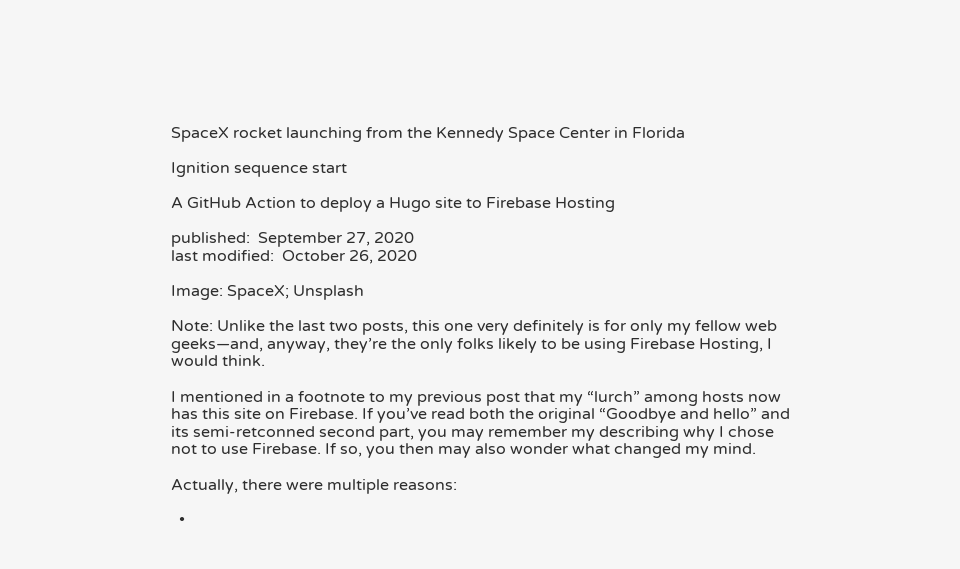SpaceX rocket launching from the Kennedy Space Center in Florida

Ignition sequence start

A GitHub Action to deploy a Hugo site to Firebase Hosting

published:  September 27, 2020
last modified:  October 26, 2020

Image: SpaceX; Unsplash

Note: Unlike the last two posts, this one very definitely is for only my fellow web geeks—and, anyway, they’re the only folks likely to be using Firebase Hosting, I would think.

I mentioned in a footnote to my previous post that my “lurch” among hosts now has this site on Firebase. If you’ve read both the original “Goodbye and hello” and its semi-retconned second part, you may remember my describing why I chose not to use Firebase. If so, you then may also wonder what changed my mind.

Actually, there were multiple reasons:

  •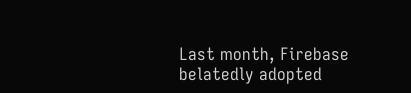Last month, Firebase belatedly adopted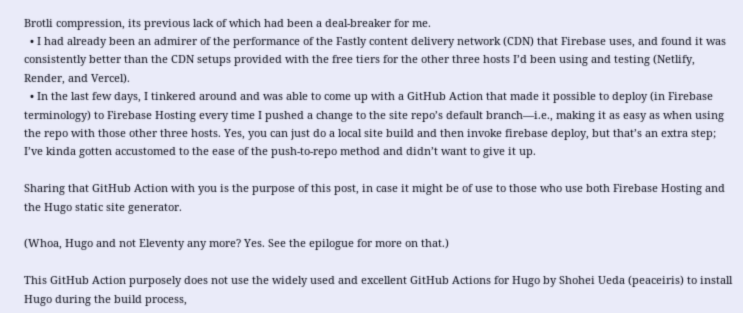Brotli compression, its previous lack of which had been a deal-breaker for me.
  • I had already been an admirer of the performance of the Fastly content delivery network (CDN) that Firebase uses, and found it was consistently better than the CDN setups provided with the free tiers for the other three hosts I’d been using and testing (Netlify, Render, and Vercel).
  • In the last few days, I tinkered around and was able to come up with a GitHub Action that made it possible to deploy (in Firebase terminology) to Firebase Hosting every time I pushed a change to the site repo’s default branch—i.e., making it as easy as when using the repo with those other three hosts. Yes, you can just do a local site build and then invoke firebase deploy, but that’s an extra step; I’ve kinda gotten accustomed to the ease of the push-to-repo method and didn’t want to give it up.

Sharing that GitHub Action with you is the purpose of this post, in case it might be of use to those who use both Firebase Hosting and the Hugo static site generator.

(Whoa, Hugo and not Eleventy any more? Yes. See the epilogue for more on that.)

This GitHub Action purposely does not use the widely used and excellent GitHub Actions for Hugo by Shohei Ueda (peaceiris) to install Hugo during the build process,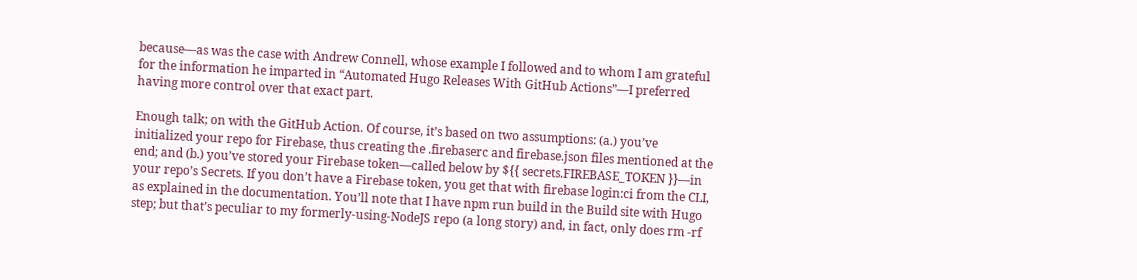because—as was the case with Andrew Connell, whose example I followed and to whom I am grateful for the information he imparted in “Automated Hugo Releases With GitHub Actions”—I preferred having more control over that exact part.

Enough talk; on with the GitHub Action. Of course, it’s based on two assumptions: (a.) you’ve initialized your repo for Firebase, thus creating the .firebaserc and firebase.json files mentioned at the end; and (b.) you’ve stored your Firebase token—called below by ${{ secrets.FIREBASE_TOKEN }}—in your repo’s Secrets. If you don’t have a Firebase token, you get that with firebase login:ci from the CLI, as explained in the documentation. You’ll note that I have npm run build in the Build site with Hugo step; but that’s peculiar to my formerly-using-NodeJS repo (a long story) and, in fact, only does rm -rf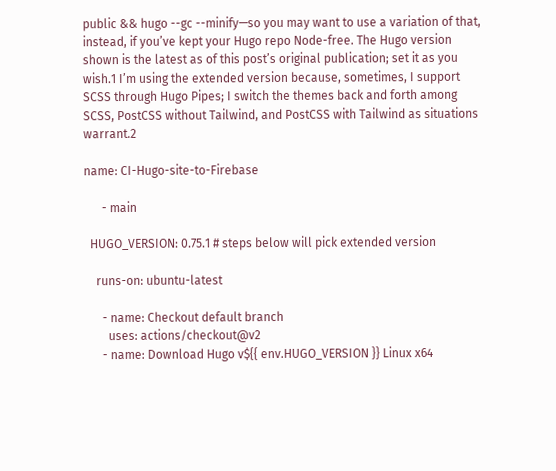public && hugo --gc --minify—so you may want to use a variation of that, instead, if you’ve kept your Hugo repo Node-free. The Hugo version shown is the latest as of this post’s original publication; set it as you wish.1 I’m using the extended version because, sometimes, I support SCSS through Hugo Pipes; I switch the themes back and forth among SCSS, PostCSS without Tailwind, and PostCSS with Tailwind as situations warrant.2

name: CI-Hugo-site-to-Firebase

      - main

  HUGO_VERSION: 0.75.1 # steps below will pick extended version

    runs-on: ubuntu-latest

      - name: Checkout default branch
        uses: actions/checkout@v2
      - name: Download Hugo v${{ env.HUGO_VERSION }} Linux x64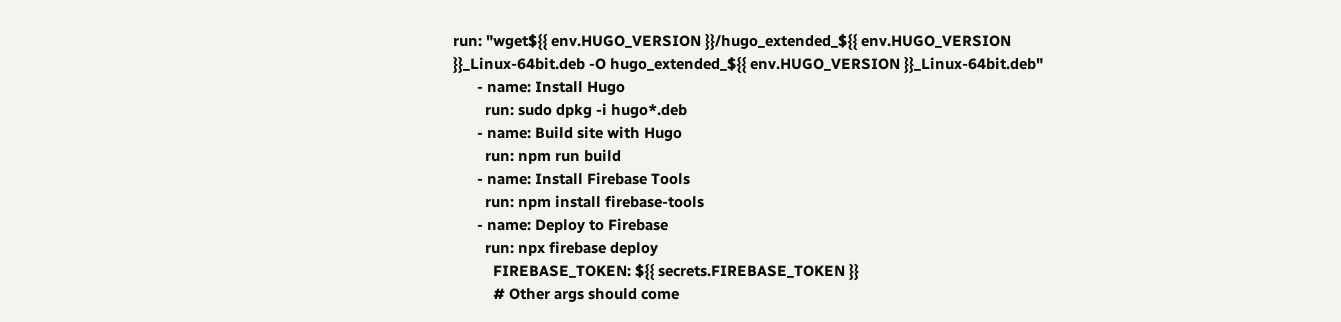run: "wget${{ env.HUGO_VERSION }}/hugo_extended_${{ env.HUGO_VERSION }}_Linux-64bit.deb -O hugo_extended_${{ env.HUGO_VERSION }}_Linux-64bit.deb"
      - name: Install Hugo
        run: sudo dpkg -i hugo*.deb
      - name: Build site with Hugo
        run: npm run build
      - name: Install Firebase Tools
        run: npm install firebase-tools
      - name: Deploy to Firebase
        run: npx firebase deploy
          FIREBASE_TOKEN: ${{ secrets.FIREBASE_TOKEN }}
          # Other args should come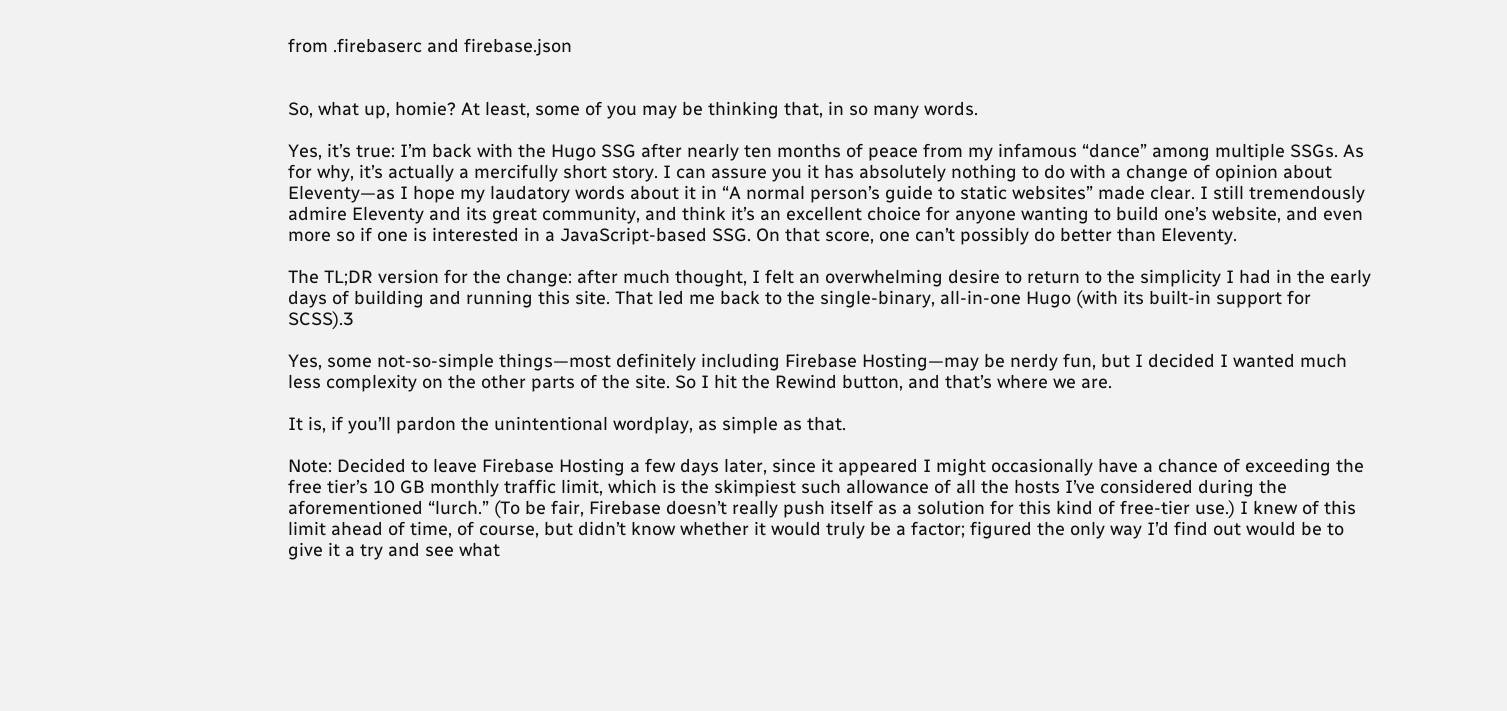from .firebaserc and firebase.json


So, what up, homie? At least, some of you may be thinking that, in so many words.

Yes, it’s true: I’m back with the Hugo SSG after nearly ten months of peace from my infamous “dance” among multiple SSGs. As for why, it’s actually a mercifully short story. I can assure you it has absolutely nothing to do with a change of opinion about Eleventy—as I hope my laudatory words about it in “A normal person’s guide to static websites” made clear. I still tremendously admire Eleventy and its great community, and think it’s an excellent choice for anyone wanting to build one’s website, and even more so if one is interested in a JavaScript-based SSG. On that score, one can’t possibly do better than Eleventy.

The TL;DR version for the change: after much thought, I felt an overwhelming desire to return to the simplicity I had in the early days of building and running this site. That led me back to the single-binary, all-in-one Hugo (with its built-in support for SCSS).3

Yes, some not-so-simple things—most definitely including Firebase Hosting—may be nerdy fun, but I decided I wanted much less complexity on the other parts of the site. So I hit the Rewind button, and that’s where we are.

It is, if you’ll pardon the unintentional wordplay, as simple as that.

Note: Decided to leave Firebase Hosting a few days later, since it appeared I might occasionally have a chance of exceeding the free tier’s 10 GB monthly traffic limit, which is the skimpiest such allowance of all the hosts I’ve considered during the aforementioned “lurch.” (To be fair, Firebase doesn’t really push itself as a solution for this kind of free-tier use.) I knew of this limit ahead of time, of course, but didn’t know whether it would truly be a factor; figured the only way I’d find out would be to give it a try and see what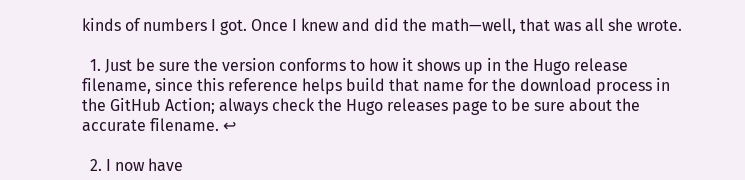kinds of numbers I got. Once I knew and did the math—well, that was all she wrote.

  1. Just be sure the version conforms to how it shows up in the Hugo release filename, since this reference helps build that name for the download process in the GitHub Action; always check the Hugo releases page to be sure about the accurate filename. ↩

  2. I now have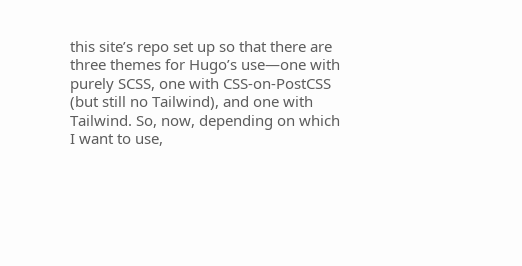this site’s repo set up so that there are three themes for Hugo’s use—one with purely SCSS, one with CSS-on-PostCSS (but still no Tailwind), and one with Tailwind. So, now, depending on which I want to use,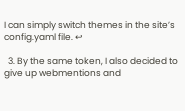I can simply switch themes in the site’s config.yaml file. ↩

  3. By the same token, I also decided to give up webmentions and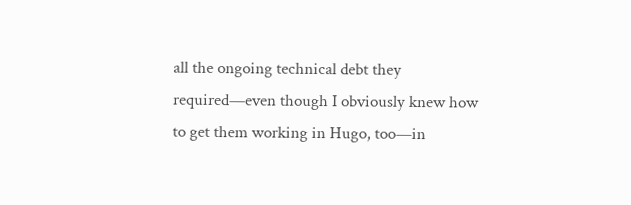all the ongoing technical debt they required—even though I obviously knew how to get them working in Hugo, too—in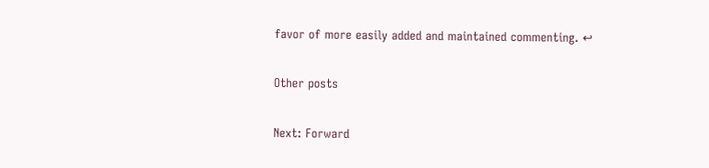favor of more easily added and maintained commenting. ↩

Other posts

Next: Forward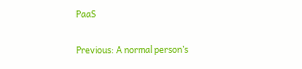PaaS

Previous: A normal person’s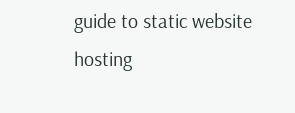guide to static website hosting